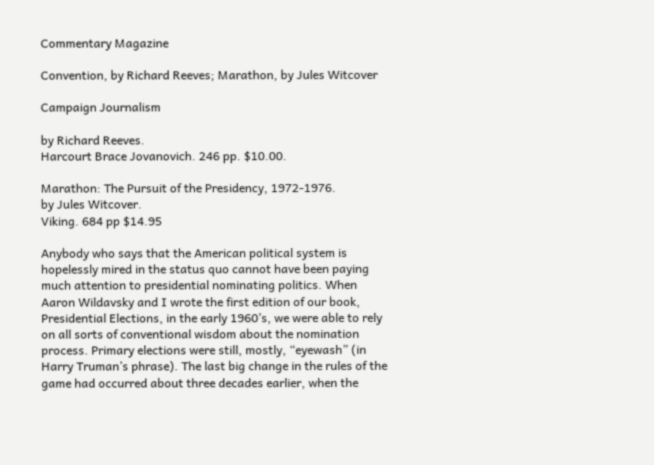Commentary Magazine

Convention, by Richard Reeves; Marathon, by Jules Witcover

Campaign Journalism

by Richard Reeves.
Harcourt Brace Jovanovich. 246 pp. $10.00.

Marathon: The Pursuit of the Presidency, 1972-1976.
by Jules Witcover.
Viking. 684 pp $14.95

Anybody who says that the American political system is hopelessly mired in the status quo cannot have been paying much attention to presidential nominating politics. When Aaron Wildavsky and I wrote the first edition of our book, Presidential Elections, in the early 1960’s, we were able to rely on all sorts of conventional wisdom about the nomination process. Primary elections were still, mostly, “eyewash” (in Harry Truman’s phrase). The last big change in the rules of the game had occurred about three decades earlier, when the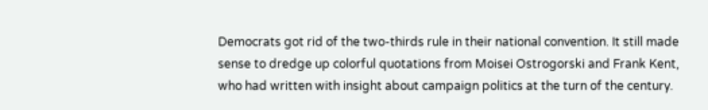Democrats got rid of the two-thirds rule in their national convention. It still made sense to dredge up colorful quotations from Moisei Ostrogorski and Frank Kent, who had written with insight about campaign politics at the turn of the century.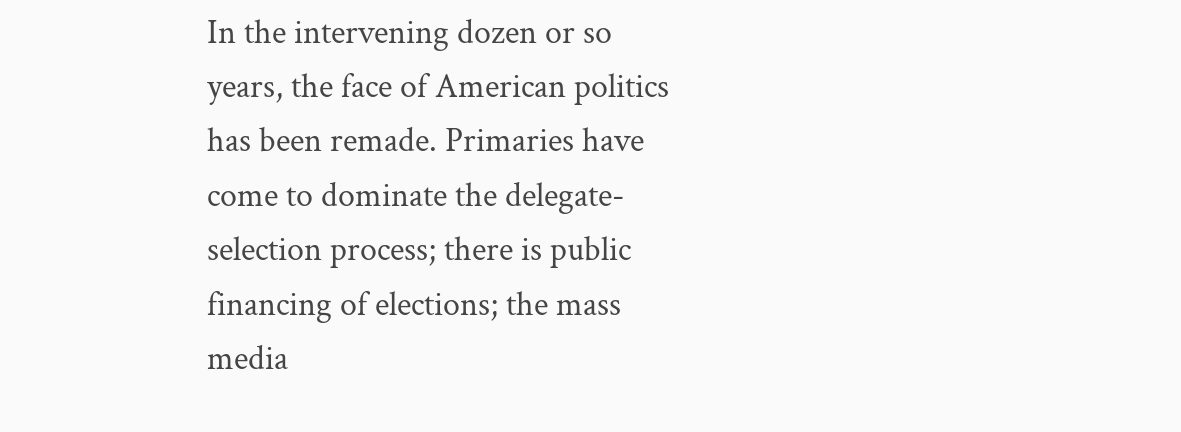In the intervening dozen or so years, the face of American politics has been remade. Primaries have come to dominate the delegate-selection process; there is public financing of elections; the mass media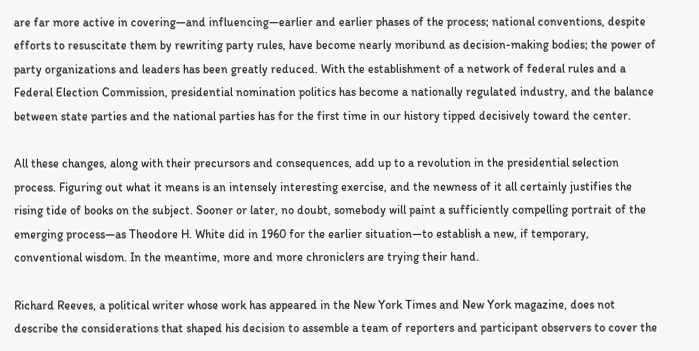are far more active in covering—and influencing—earlier and earlier phases of the process; national conventions, despite efforts to resuscitate them by rewriting party rules, have become nearly moribund as decision-making bodies; the power of party organizations and leaders has been greatly reduced. With the establishment of a network of federal rules and a Federal Election Commission, presidential nomination politics has become a nationally regulated industry, and the balance between state parties and the national parties has for the first time in our history tipped decisively toward the center.

All these changes, along with their precursors and consequences, add up to a revolution in the presidential selection process. Figuring out what it means is an intensely interesting exercise, and the newness of it all certainly justifies the rising tide of books on the subject. Sooner or later, no doubt, somebody will paint a sufficiently compelling portrait of the emerging process—as Theodore H. White did in 1960 for the earlier situation—to establish a new, if temporary, conventional wisdom. In the meantime, more and more chroniclers are trying their hand.

Richard Reeves, a political writer whose work has appeared in the New York Times and New York magazine, does not describe the considerations that shaped his decision to assemble a team of reporters and participant observers to cover the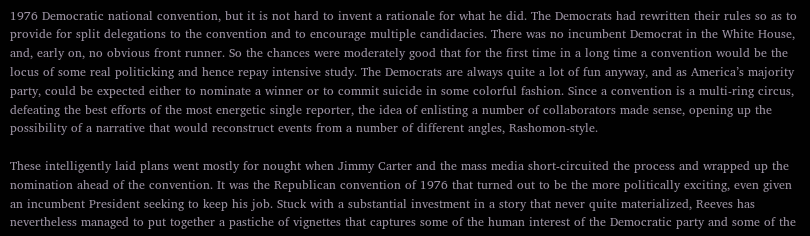1976 Democratic national convention, but it is not hard to invent a rationale for what he did. The Democrats had rewritten their rules so as to provide for split delegations to the convention and to encourage multiple candidacies. There was no incumbent Democrat in the White House, and, early on, no obvious front runner. So the chances were moderately good that for the first time in a long time a convention would be the locus of some real politicking and hence repay intensive study. The Democrats are always quite a lot of fun anyway, and as America’s majority party, could be expected either to nominate a winner or to commit suicide in some colorful fashion. Since a convention is a multi-ring circus, defeating the best efforts of the most energetic single reporter, the idea of enlisting a number of collaborators made sense, opening up the possibility of a narrative that would reconstruct events from a number of different angles, Rashomon-style.

These intelligently laid plans went mostly for nought when Jimmy Carter and the mass media short-circuited the process and wrapped up the nomination ahead of the convention. It was the Republican convention of 1976 that turned out to be the more politically exciting, even given an incumbent President seeking to keep his job. Stuck with a substantial investment in a story that never quite materialized, Reeves has nevertheless managed to put together a pastiche of vignettes that captures some of the human interest of the Democratic party and some of the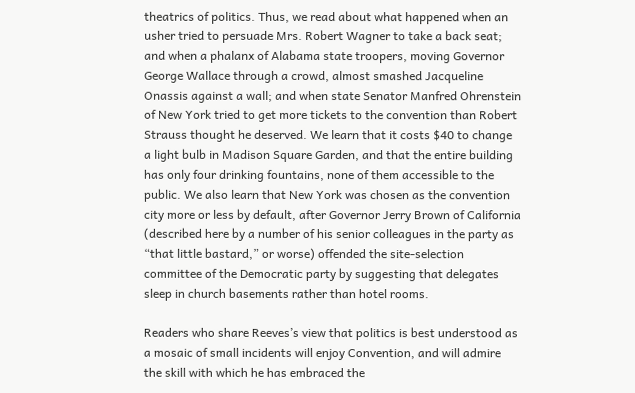theatrics of politics. Thus, we read about what happened when an usher tried to persuade Mrs. Robert Wagner to take a back seat; and when a phalanx of Alabama state troopers, moving Governor George Wallace through a crowd, almost smashed Jacqueline Onassis against a wall; and when state Senator Manfred Ohrenstein of New York tried to get more tickets to the convention than Robert Strauss thought he deserved. We learn that it costs $40 to change a light bulb in Madison Square Garden, and that the entire building has only four drinking fountains, none of them accessible to the public. We also learn that New York was chosen as the convention city more or less by default, after Governor Jerry Brown of California (described here by a number of his senior colleagues in the party as “that little bastard,” or worse) offended the site-selection committee of the Democratic party by suggesting that delegates sleep in church basements rather than hotel rooms.

Readers who share Reeves’s view that politics is best understood as a mosaic of small incidents will enjoy Convention, and will admire the skill with which he has embraced the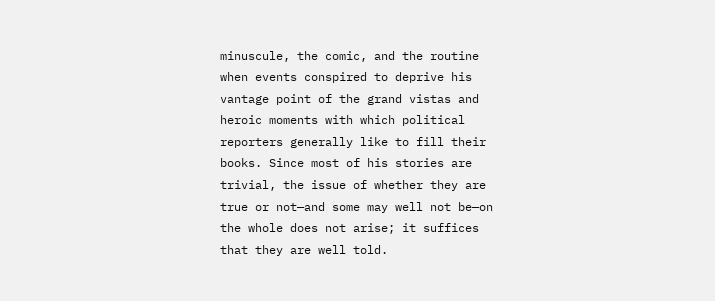minuscule, the comic, and the routine when events conspired to deprive his vantage point of the grand vistas and heroic moments with which political reporters generally like to fill their books. Since most of his stories are trivial, the issue of whether they are true or not—and some may well not be—on the whole does not arise; it suffices that they are well told.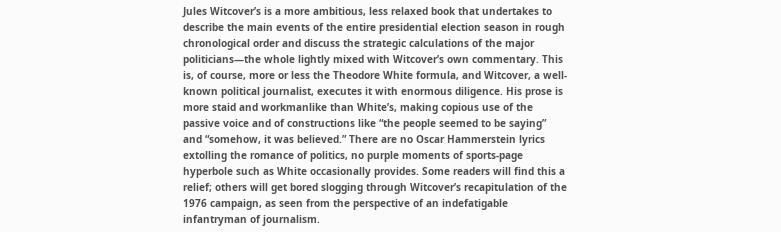Jules Witcover’s is a more ambitious, less relaxed book that undertakes to describe the main events of the entire presidential election season in rough chronological order and discuss the strategic calculations of the major politicians—the whole lightly mixed with Witcover’s own commentary. This is, of course, more or less the Theodore White formula, and Witcover, a well-known political journalist, executes it with enormous diligence. His prose is more staid and workmanlike than White’s, making copious use of the passive voice and of constructions like “the people seemed to be saying” and “somehow, it was believed.” There are no Oscar Hammerstein lyrics extolling the romance of politics, no purple moments of sports-page hyperbole such as White occasionally provides. Some readers will find this a relief; others will get bored slogging through Witcover’s recapitulation of the 1976 campaign, as seen from the perspective of an indefatigable infantryman of journalism.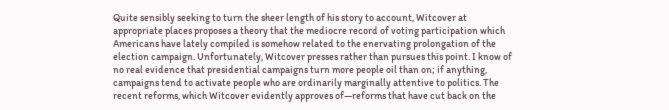Quite sensibly seeking to turn the sheer length of his story to account, Witcover at appropriate places proposes a theory that the mediocre record of voting participation which Americans have lately compiled is somehow related to the enervating prolongation of the election campaign. Unfortunately, Witcover presses rather than pursues this point. I know of no real evidence that presidential campaigns turn more people oil than on; if anything, campaigns tend to activate people who are ordinarily marginally attentive to politics. The recent reforms, which Witcover evidently approves of—reforms that have cut back on the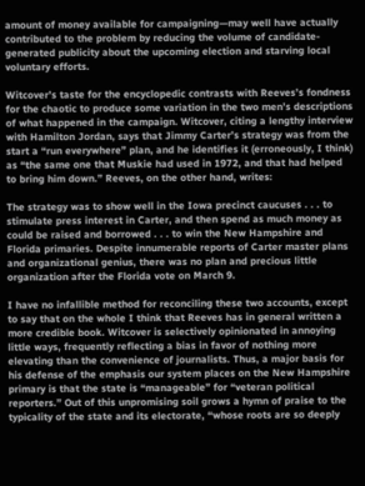amount of money available for campaigning—may well have actually contributed to the problem by reducing the volume of candidate-generated publicity about the upcoming election and starving local voluntary efforts.

Witcover’s taste for the encyclopedic contrasts with Reeves’s fondness for the chaotic to produce some variation in the two men’s descriptions of what happened in the campaign. Witcover, citing a lengthy interview with Hamilton Jordan, says that Jimmy Carter’s strategy was from the start a “run everywhere” plan, and he identifies it (erroneously, I think) as “the same one that Muskie had used in 1972, and that had helped to bring him down.” Reeves, on the other hand, writes:

The strategy was to show well in the Iowa precinct caucuses . . . to stimulate press interest in Carter, and then spend as much money as could be raised and borrowed . . . to win the New Hampshire and Florida primaries. Despite innumerable reports of Carter master plans and organizational genius, there was no plan and precious little organization after the Florida vote on March 9.

I have no infallible method for reconciling these two accounts, except to say that on the whole I think that Reeves has in general written a more credible book. Witcover is selectively opinionated in annoying little ways, frequently reflecting a bias in favor of nothing more elevating than the convenience of journalists. Thus, a major basis for his defense of the emphasis our system places on the New Hampshire primary is that the state is “manageable” for “veteran political reporters.” Out of this unpromising soil grows a hymn of praise to the typicality of the state and its electorate, “whose roots are so deeply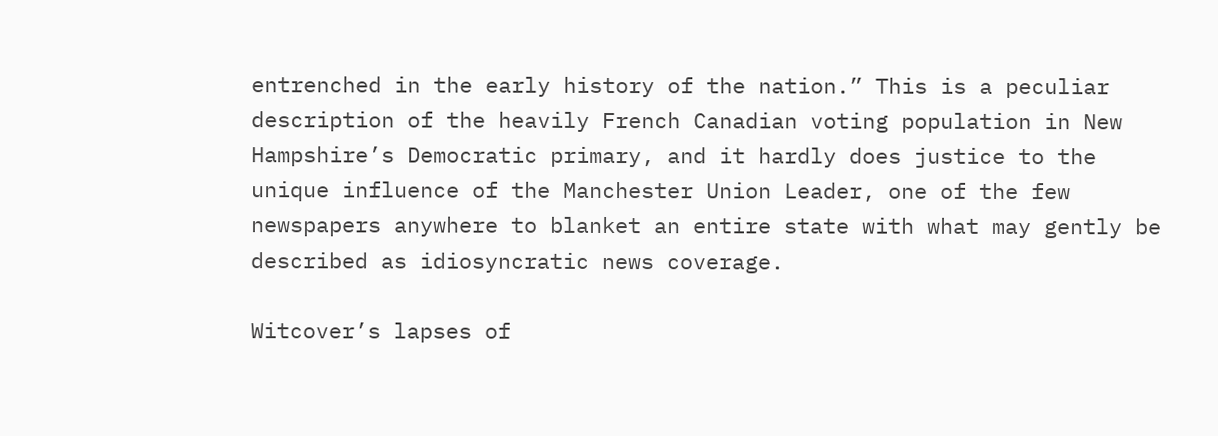entrenched in the early history of the nation.” This is a peculiar description of the heavily French Canadian voting population in New Hampshire’s Democratic primary, and it hardly does justice to the unique influence of the Manchester Union Leader, one of the few newspapers anywhere to blanket an entire state with what may gently be described as idiosyncratic news coverage.

Witcover’s lapses of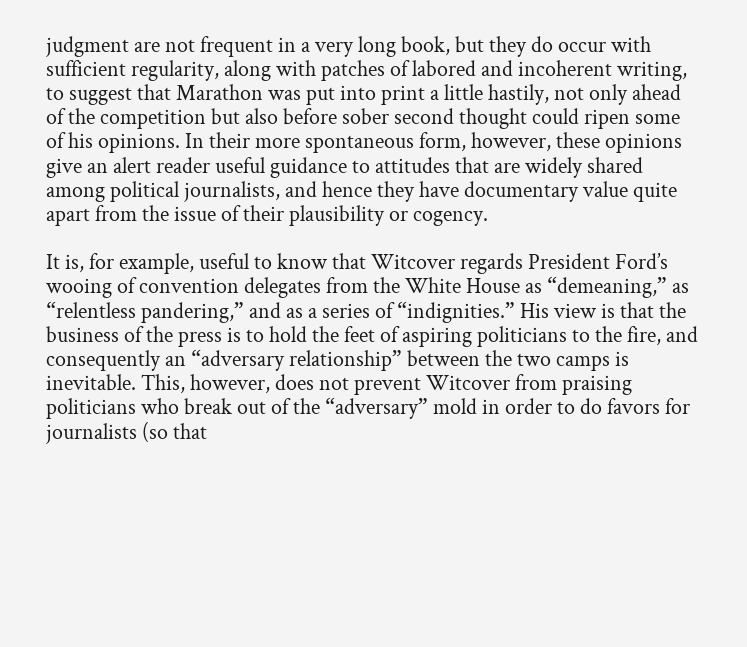judgment are not frequent in a very long book, but they do occur with sufficient regularity, along with patches of labored and incoherent writing, to suggest that Marathon was put into print a little hastily, not only ahead of the competition but also before sober second thought could ripen some of his opinions. In their more spontaneous form, however, these opinions give an alert reader useful guidance to attitudes that are widely shared among political journalists, and hence they have documentary value quite apart from the issue of their plausibility or cogency.

It is, for example, useful to know that Witcover regards President Ford’s wooing of convention delegates from the White House as “demeaning,” as “relentless pandering,” and as a series of “indignities.” His view is that the business of the press is to hold the feet of aspiring politicians to the fire, and consequently an “adversary relationship” between the two camps is inevitable. This, however, does not prevent Witcover from praising politicians who break out of the “adversary” mold in order to do favors for journalists (so that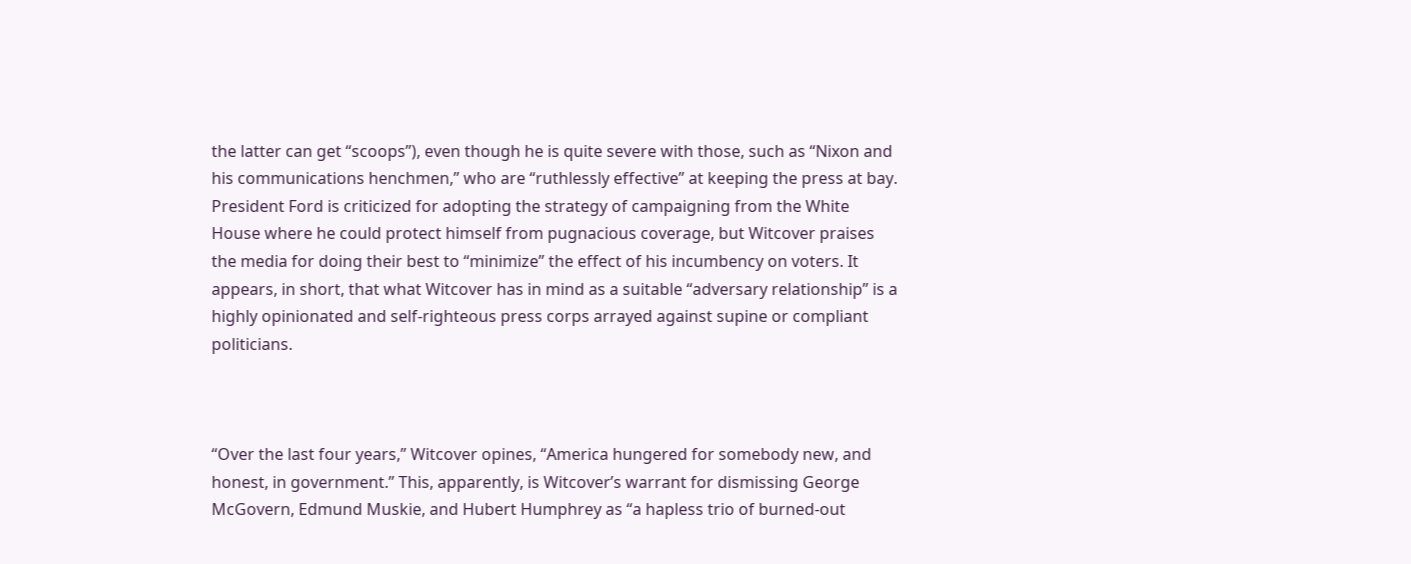the latter can get “scoops”), even though he is quite severe with those, such as “Nixon and his communications henchmen,” who are “ruthlessly effective” at keeping the press at bay. President Ford is criticized for adopting the strategy of campaigning from the White House where he could protect himself from pugnacious coverage, but Witcover praises the media for doing their best to “minimize” the effect of his incumbency on voters. It appears, in short, that what Witcover has in mind as a suitable “adversary relationship” is a highly opinionated and self-righteous press corps arrayed against supine or compliant politicians.



“Over the last four years,” Witcover opines, “America hungered for somebody new, and honest, in government.” This, apparently, is Witcover’s warrant for dismissing George McGovern, Edmund Muskie, and Hubert Humphrey as “a hapless trio of burned-out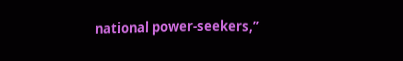national power-seekers,”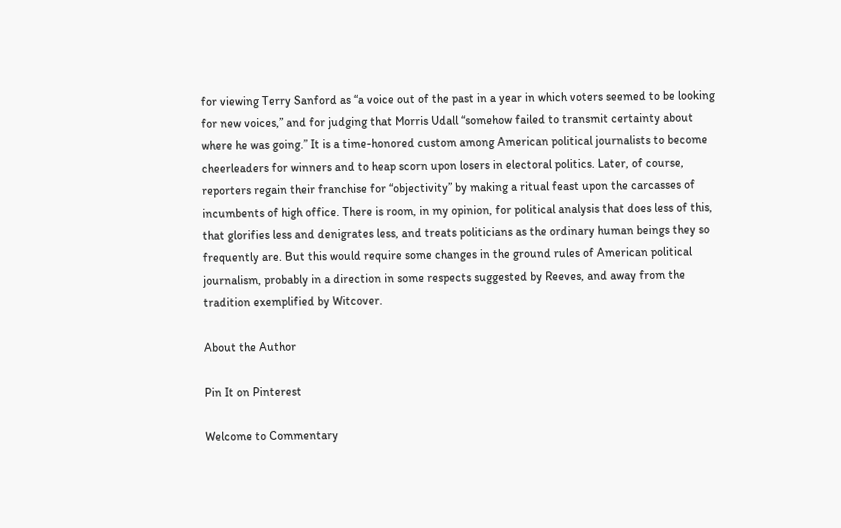for viewing Terry Sanford as “a voice out of the past in a year in which voters seemed to be looking for new voices,” and for judging that Morris Udall “somehow failed to transmit certainty about where he was going.” It is a time-honored custom among American political journalists to become cheerleaders for winners and to heap scorn upon losers in electoral politics. Later, of course, reporters regain their franchise for “objectivity” by making a ritual feast upon the carcasses of incumbents of high office. There is room, in my opinion, for political analysis that does less of this, that glorifies less and denigrates less, and treats politicians as the ordinary human beings they so frequently are. But this would require some changes in the ground rules of American political journalism, probably in a direction in some respects suggested by Reeves, and away from the tradition exemplified by Witcover.

About the Author

Pin It on Pinterest

Welcome to Commentary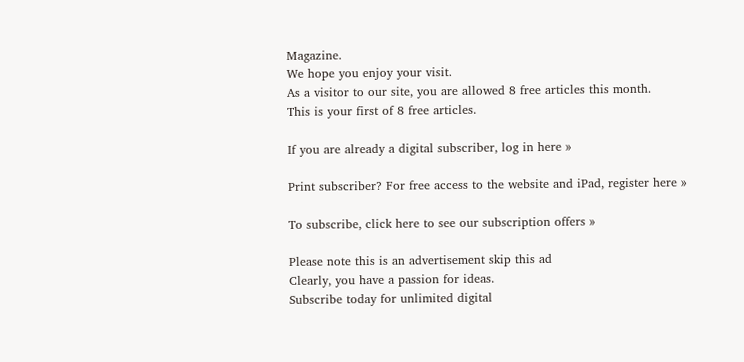Magazine.
We hope you enjoy your visit.
As a visitor to our site, you are allowed 8 free articles this month.
This is your first of 8 free articles.

If you are already a digital subscriber, log in here »

Print subscriber? For free access to the website and iPad, register here »

To subscribe, click here to see our subscription offers »

Please note this is an advertisement skip this ad
Clearly, you have a passion for ideas.
Subscribe today for unlimited digital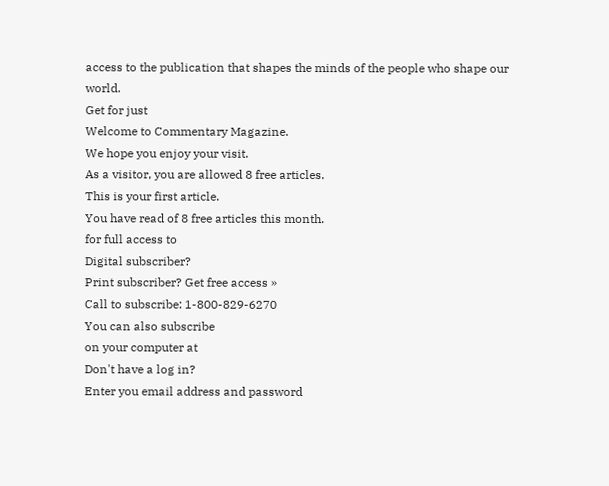access to the publication that shapes the minds of the people who shape our world.
Get for just
Welcome to Commentary Magazine.
We hope you enjoy your visit.
As a visitor, you are allowed 8 free articles.
This is your first article.
You have read of 8 free articles this month.
for full access to
Digital subscriber?
Print subscriber? Get free access »
Call to subscribe: 1-800-829-6270
You can also subscribe
on your computer at
Don't have a log in?
Enter you email address and password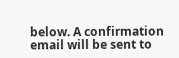below. A confirmation email will be sent to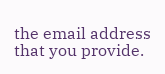the email address that you provide.